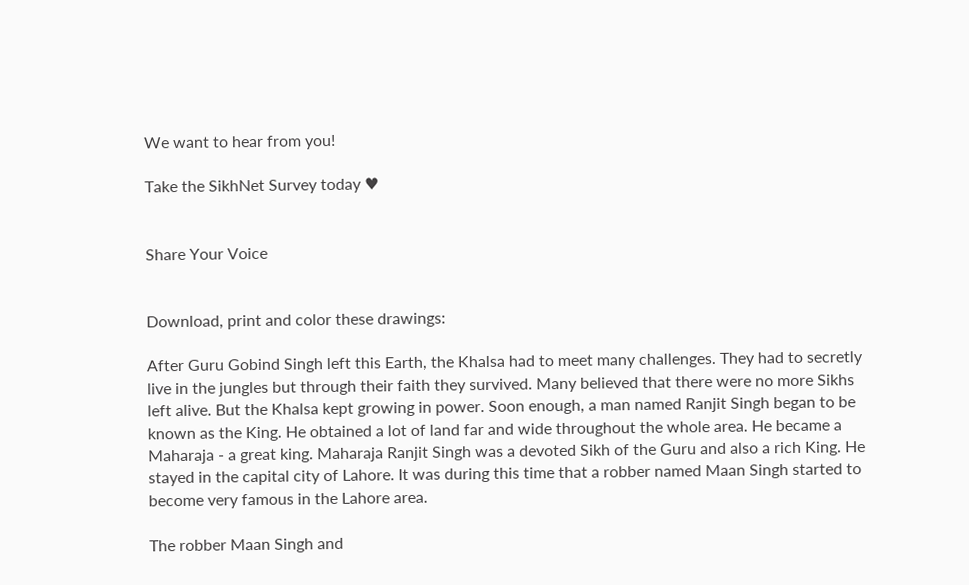We want to hear from you!

Take the SikhNet Survey today ♥


Share Your Voice


Download, print and color these drawings:

After Guru Gobind Singh left this Earth, the Khalsa had to meet many challenges. They had to secretly live in the jungles but through their faith they survived. Many believed that there were no more Sikhs left alive. But the Khalsa kept growing in power. Soon enough, a man named Ranjit Singh began to be known as the King. He obtained a lot of land far and wide throughout the whole area. He became a Maharaja - a great king. Maharaja Ranjit Singh was a devoted Sikh of the Guru and also a rich King. He stayed in the capital city of Lahore. It was during this time that a robber named Maan Singh started to become very famous in the Lahore area.

The robber Maan Singh and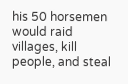his 50 horsemen would raid villages, kill people, and steal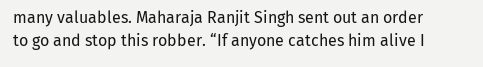many valuables. Maharaja Ranjit Singh sent out an order to go and stop this robber. “If anyone catches him alive I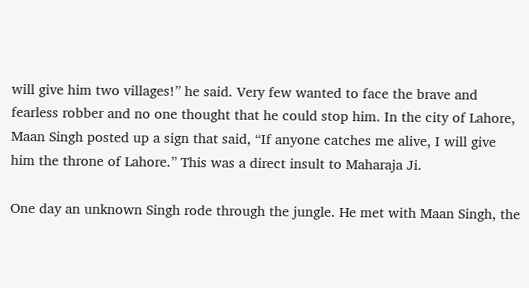will give him two villages!” he said. Very few wanted to face the brave and fearless robber and no one thought that he could stop him. In the city of Lahore, Maan Singh posted up a sign that said, “If anyone catches me alive, I will give him the throne of Lahore.” This was a direct insult to Maharaja Ji.

One day an unknown Singh rode through the jungle. He met with Maan Singh, the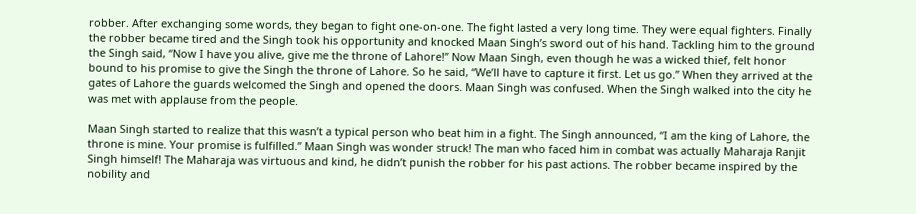robber. After exchanging some words, they began to fight one-on-one. The fight lasted a very long time. They were equal fighters. Finally the robber became tired and the Singh took his opportunity and knocked Maan Singh’s sword out of his hand. Tackling him to the ground the Singh said, “Now I have you alive, give me the throne of Lahore!” Now Maan Singh, even though he was a wicked thief, felt honor bound to his promise to give the Singh the throne of Lahore. So he said, “We’ll have to capture it first. Let us go.” When they arrived at the gates of Lahore the guards welcomed the Singh and opened the doors. Maan Singh was confused. When the Singh walked into the city he was met with applause from the people.

Maan Singh started to realize that this wasn’t a typical person who beat him in a fight. The Singh announced, “I am the king of Lahore, the throne is mine. Your promise is fulfilled.” Maan Singh was wonder struck! The man who faced him in combat was actually Maharaja Ranjit Singh himself! The Maharaja was virtuous and kind, he didn’t punish the robber for his past actions. The robber became inspired by the nobility and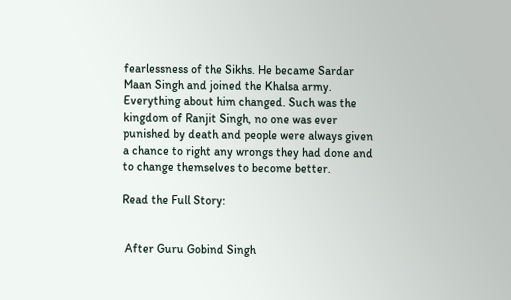fearlessness of the Sikhs. He became Sardar Maan Singh and joined the Khalsa army. Everything about him changed. Such was the kingdom of Ranjit Singh, no one was ever punished by death and people were always given a chance to right any wrongs they had done and to change themselves to become better.

Read the Full Story:


 After Guru Gobind Singh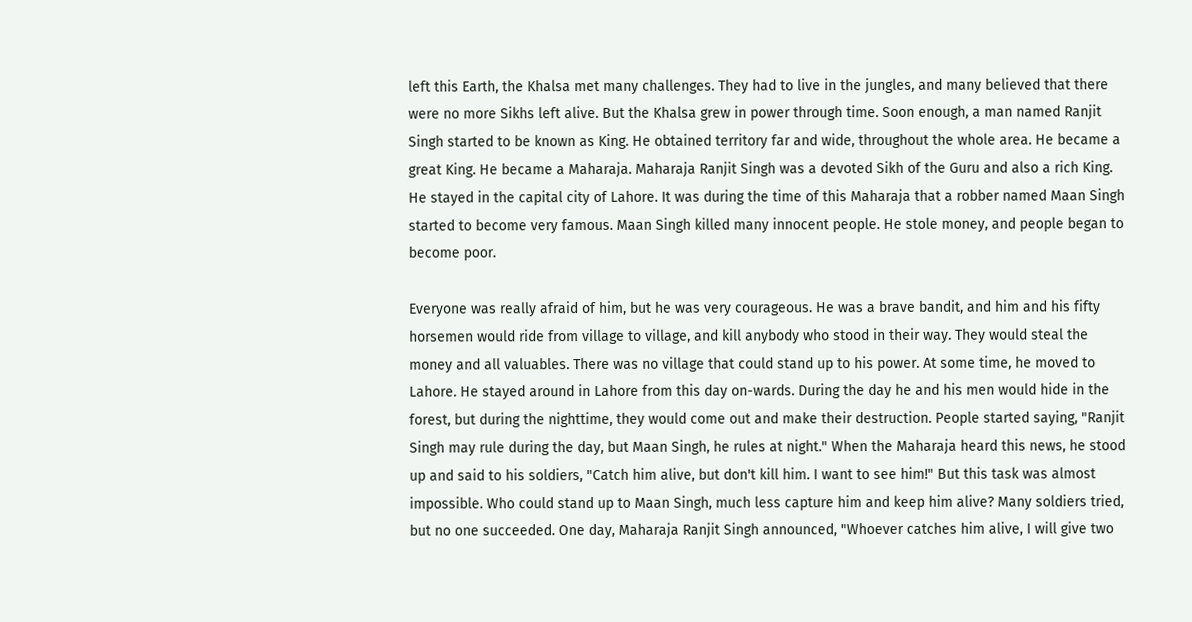left this Earth, the Khalsa met many challenges. They had to live in the jungles, and many believed that there were no more Sikhs left alive. But the Khalsa grew in power through time. Soon enough, a man named Ranjit Singh started to be known as King. He obtained territory far and wide, throughout the whole area. He became a great King. He became a Maharaja. Maharaja Ranjit Singh was a devoted Sikh of the Guru and also a rich King. He stayed in the capital city of Lahore. It was during the time of this Maharaja that a robber named Maan Singh started to become very famous. Maan Singh killed many innocent people. He stole money, and people began to become poor.

Everyone was really afraid of him, but he was very courageous. He was a brave bandit, and him and his fifty horsemen would ride from village to village, and kill anybody who stood in their way. They would steal the money and all valuables. There was no village that could stand up to his power. At some time, he moved to Lahore. He stayed around in Lahore from this day on-wards. During the day he and his men would hide in the forest, but during the nighttime, they would come out and make their destruction. People started saying, "Ranjit Singh may rule during the day, but Maan Singh, he rules at night." When the Maharaja heard this news, he stood up and said to his soldiers, "Catch him alive, but don't kill him. I want to see him!" But this task was almost impossible. Who could stand up to Maan Singh, much less capture him and keep him alive? Many soldiers tried, but no one succeeded. One day, Maharaja Ranjit Singh announced, "Whoever catches him alive, I will give two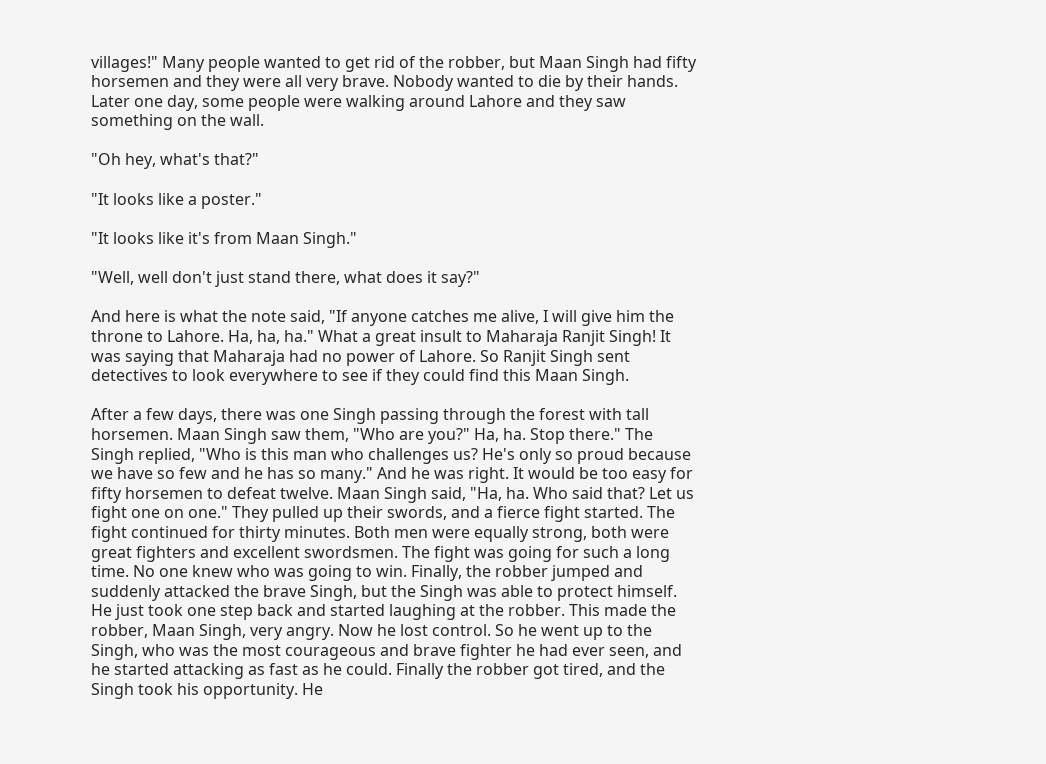villages!" Many people wanted to get rid of the robber, but Maan Singh had fifty horsemen and they were all very brave. Nobody wanted to die by their hands. Later one day, some people were walking around Lahore and they saw something on the wall.

"Oh hey, what's that?"

"It looks like a poster."

"It looks like it's from Maan Singh."

"Well, well don't just stand there, what does it say?"

And here is what the note said, "If anyone catches me alive, I will give him the throne to Lahore. Ha, ha, ha." What a great insult to Maharaja Ranjit Singh! It was saying that Maharaja had no power of Lahore. So Ranjit Singh sent detectives to look everywhere to see if they could find this Maan Singh.

After a few days, there was one Singh passing through the forest with tall horsemen. Maan Singh saw them, "Who are you?" Ha, ha. Stop there." The Singh replied, "Who is this man who challenges us? He's only so proud because we have so few and he has so many." And he was right. It would be too easy for fifty horsemen to defeat twelve. Maan Singh said, "Ha, ha. Who said that? Let us fight one on one." They pulled up their swords, and a fierce fight started. The fight continued for thirty minutes. Both men were equally strong, both were great fighters and excellent swordsmen. The fight was going for such a long time. No one knew who was going to win. Finally, the robber jumped and suddenly attacked the brave Singh, but the Singh was able to protect himself. He just took one step back and started laughing at the robber. This made the robber, Maan Singh, very angry. Now he lost control. So he went up to the Singh, who was the most courageous and brave fighter he had ever seen, and he started attacking as fast as he could. Finally the robber got tired, and the Singh took his opportunity. He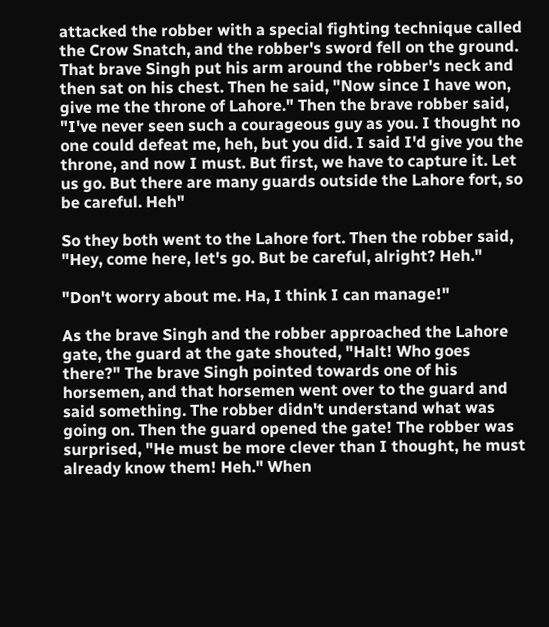attacked the robber with a special fighting technique called the Crow Snatch, and the robber's sword fell on the ground. That brave Singh put his arm around the robber's neck and then sat on his chest. Then he said, "Now since I have won, give me the throne of Lahore." Then the brave robber said, "I've never seen such a courageous guy as you. I thought no one could defeat me, heh, but you did. I said I'd give you the throne, and now I must. But first, we have to capture it. Let us go. But there are many guards outside the Lahore fort, so be careful. Heh"

So they both went to the Lahore fort. Then the robber said, "Hey, come here, let's go. But be careful, alright? Heh."

"Don't worry about me. Ha, I think I can manage!"

As the brave Singh and the robber approached the Lahore gate, the guard at the gate shouted, "Halt! Who goes there?" The brave Singh pointed towards one of his horsemen, and that horsemen went over to the guard and said something. The robber didn't understand what was going on. Then the guard opened the gate! The robber was surprised, "He must be more clever than I thought, he must already know them! Heh." When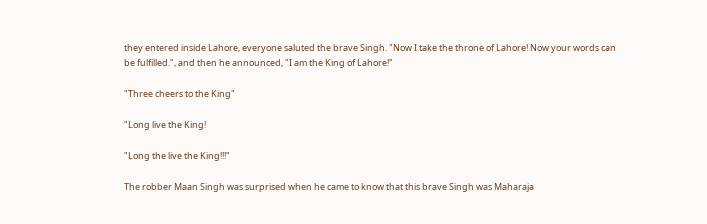they entered inside Lahore, everyone saluted the brave Singh. "Now I take the throne of Lahore! Now your words can be fulfilled.", and then he announced, "I am the King of Lahore!"

"Three cheers to the King"

"Long live the King!

"Long the live the King!!!"

The robber Maan Singh was surprised when he came to know that this brave Singh was Maharaja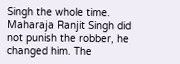Singh the whole time. Maharaja Ranjit Singh did not punish the robber, he changed him. The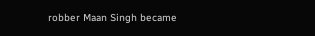robber Maan Singh became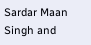Sardar Maan Singh and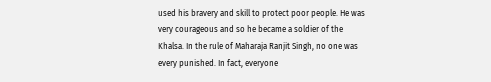used his bravery and skill to protect poor people. He was very courageous and so he became a soldier of the Khalsa. In the rule of Maharaja Ranjit Singh, no one was every punished. In fact, everyone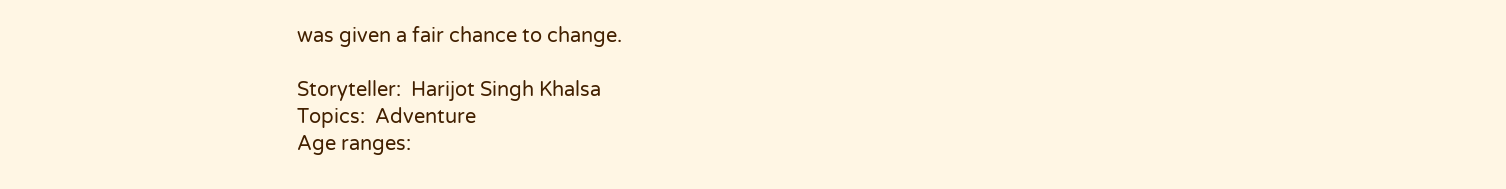was given a fair chance to change.

Storyteller:  Harijot Singh Khalsa
Topics:  Adventure
Age ranges: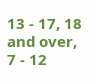13 - 17, 18 and over, 7 - 12